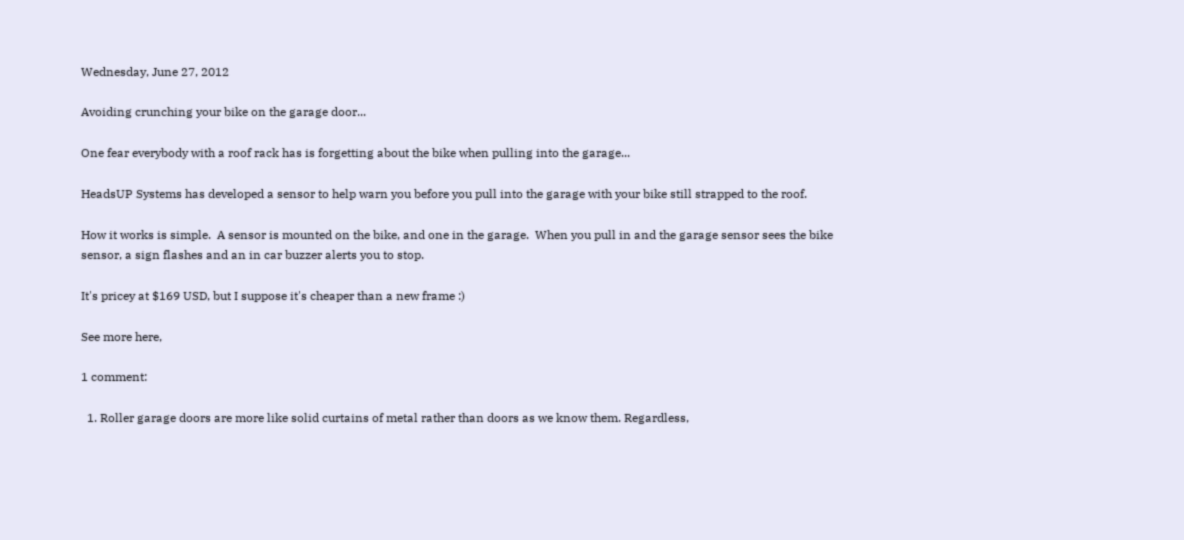Wednesday, June 27, 2012

Avoiding crunching your bike on the garage door...

One fear everybody with a roof rack has is forgetting about the bike when pulling into the garage...

HeadsUP Systems has developed a sensor to help warn you before you pull into the garage with your bike still strapped to the roof.

How it works is simple.  A sensor is mounted on the bike, and one in the garage.  When you pull in and the garage sensor sees the bike sensor, a sign flashes and an in car buzzer alerts you to stop.

It's pricey at $169 USD, but I suppose it's cheaper than a new frame :)

See more here,

1 comment:

  1. Roller garage doors are more like solid curtains of metal rather than doors as we know them. Regardless,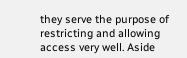they serve the purpose of restricting and allowing access very well. Aside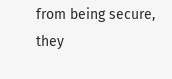from being secure, they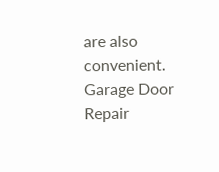are also convenient. Garage Door Repair